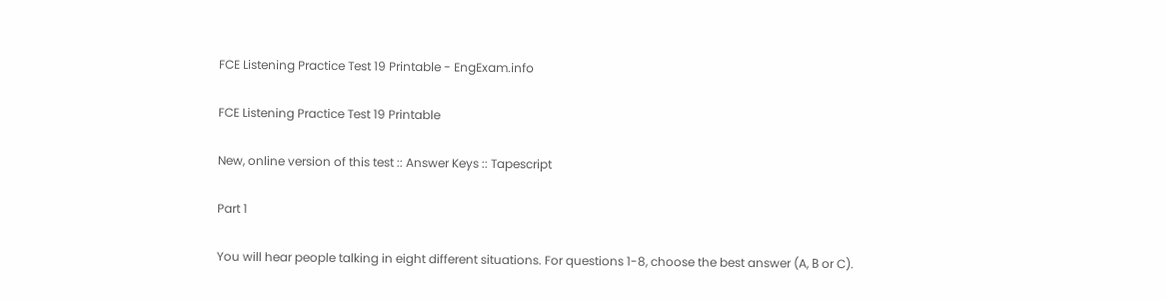FCE Listening Practice Test 19 Printable - EngExam.info

FCE Listening Practice Test 19 Printable

New, online version of this test :: Answer Keys :: Tapescript

Part 1

You will hear people talking in eight different situations. For questions 1-8, choose the best answer (A, В or C).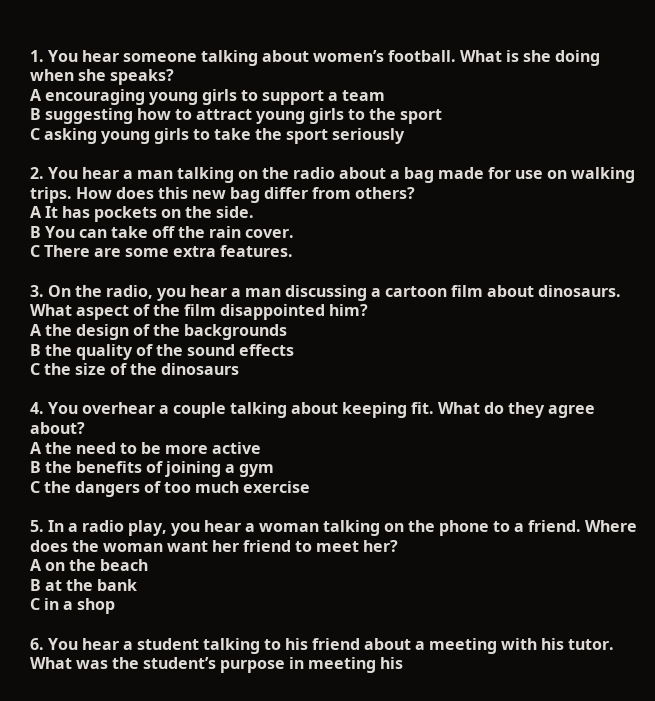1. You hear someone talking about women’s football. What is she doing when she speaks?
A encouraging young girls to support a team
B suggesting how to attract young girls to the sport
C asking young girls to take the sport seriously

2. You hear a man talking on the radio about a bag made for use on walking trips. How does this new bag differ from others?
A It has pockets on the side.
B You can take off the rain cover.
C There are some extra features.

3. On the radio, you hear a man discussing a cartoon film about dinosaurs. What aspect of the film disappointed him?
A the design of the backgrounds
B the quality of the sound effects
C the size of the dinosaurs

4. You overhear a couple talking about keeping fit. What do they agree about?
A the need to be more active
B the benefits of joining a gym
C the dangers of too much exercise

5. In a radio play, you hear a woman talking on the phone to a friend. Where does the woman want her friend to meet her?
A on the beach
B at the bank
C in a shop

6. You hear a student talking to his friend about a meeting with his tutor. What was the student’s purpose in meeting his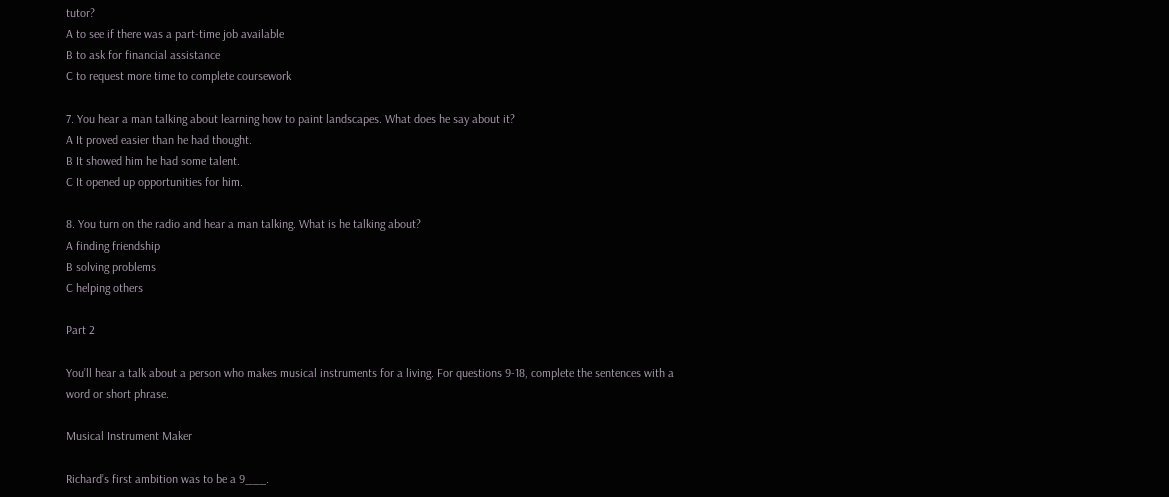tutor?
A to see if there was a part-time job available
B to ask for financial assistance
C to request more time to complete coursework

7. You hear a man talking about learning how to paint landscapes. What does he say about it?
A It proved easier than he had thought.
B It showed him he had some talent.
C It opened up opportunities for him.

8. You turn on the radio and hear a man talking. What is he talking about?
A finding friendship
B solving problems
C helping others

Part 2

You’ll hear a talk about a person who makes musical instruments for a living. For questions 9-18, complete the sentences with a word or short phrase.

Musical Instrument Maker

Richard’s first ambition was to be a 9___.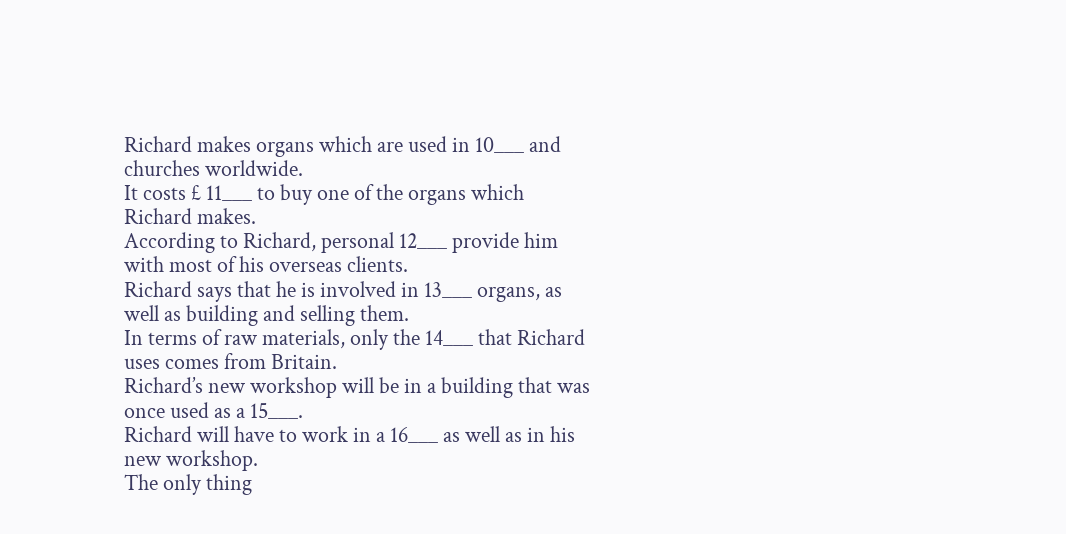Richard makes organs which are used in 10___ and churches worldwide.
It costs £ 11___ to buy one of the organs which Richard makes.
According to Richard, personal 12___ provide him with most of his overseas clients.
Richard says that he is involved in 13___ organs, as well as building and selling them.
In terms of raw materials, only the 14___ that Richard uses comes from Britain.
Richard’s new workshop will be in a building that was once used as a 15___.
Richard will have to work in a 16___ as well as in his new workshop.
The only thing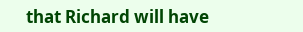that Richard will have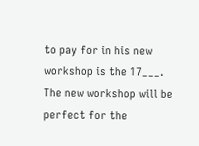to pay for in his new workshop is the 17___.
The new workshop will be perfect for the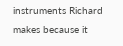instruments Richard makes because it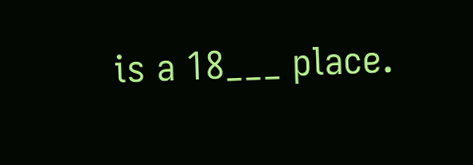is a 18___ place.